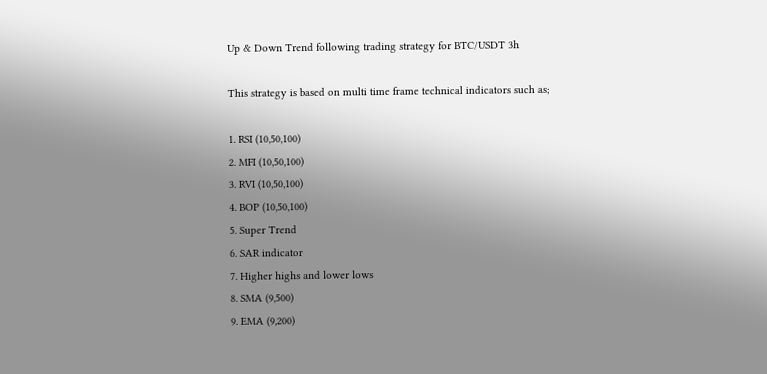Up & Down Trend following trading strategy for BTC/USDT 3h

This strategy is based on multi time frame technical indicators such as;

1. RSI (10,50,100)
2. MFI (10,50,100)
3. RVI (10,50,100)
4. BOP (10,50,100)
5. Super Trend
6. SAR indicator
7. Higher highs and lower lows
8. SMA (9,500)
9. EMA (9,200)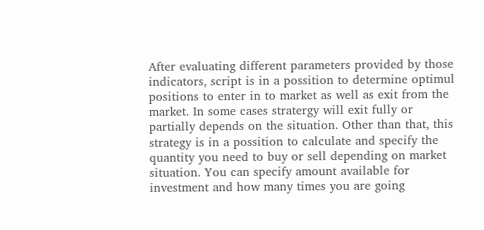After evaluating different parameters provided by those indicators, script is in a possition to determine optimul positions to enter in to market as well as exit from the market. In some cases stratergy will exit fully or partially depends on the situation. Other than that, this strategy is in a possition to calculate and specify the quantity you need to buy or sell depending on market situation. You can specify amount available for investment and how many times you are going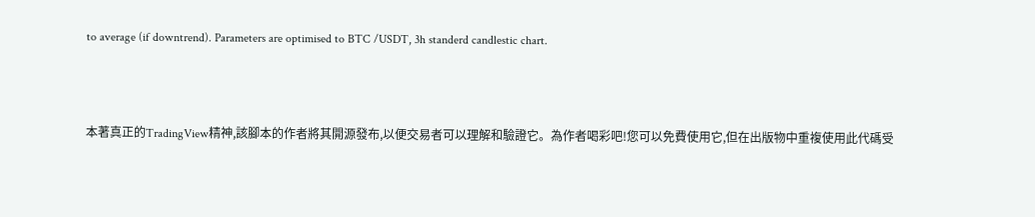to average (if downtrend). Parameters are optimised to BTC /USDT, 3h standerd candlestic chart.



本著真正的TradingView精神,該腳本的作者將其開源發布,以便交易者可以理解和驗證它。為作者喝彩吧!您可以免費使用它,但在出版物中重複使用此代碼受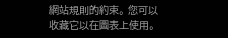網站規則的約束。 您可以收藏它以在圖表上使用。